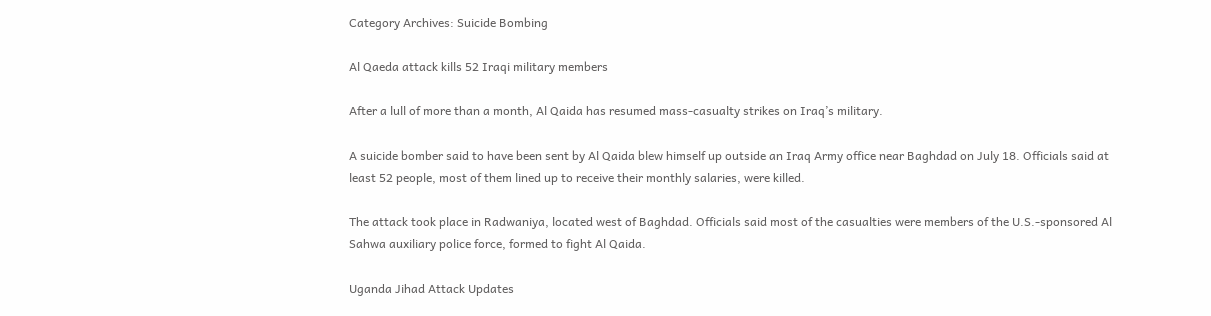Category Archives: Suicide Bombing

Al Qaeda attack kills 52 Iraqi military members

After a lull of more than a month, Al Qaida has resumed mass-casualty strikes on Iraq’s military.

A suicide bomber said to have been sent by Al Qaida blew himself up outside an Iraq Army office near Baghdad on July 18. Officials said at least 52 people, most of them lined up to receive their monthly salaries, were killed.

The attack took place in Radwaniya, located west of Baghdad. Officials said most of the casualties were members of the U.S.-sponsored Al Sahwa auxiliary police force, formed to fight Al Qaida.

Uganda Jihad Attack Updates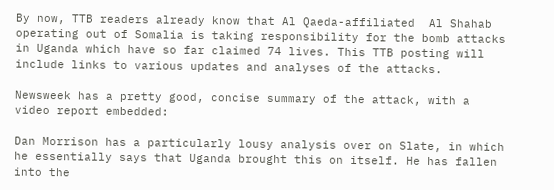By now, TTB readers already know that Al Qaeda-affiliated  Al Shahab operating out of Somalia is taking responsibility for the bomb attacks in Uganda which have so far claimed 74 lives. This TTB posting will include links to various updates and analyses of the attacks.

Newsweek has a pretty good, concise summary of the attack, with a video report embedded:

Dan Morrison has a particularly lousy analysis over on Slate, in which he essentially says that Uganda brought this on itself. He has fallen into the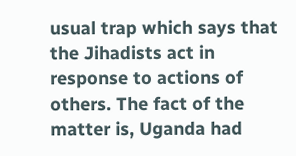usual trap which says that the Jihadists act in response to actions of others. The fact of the matter is, Uganda had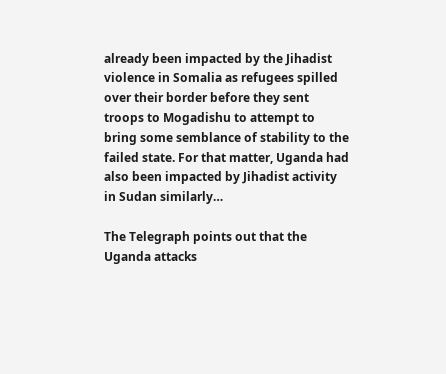already been impacted by the Jihadist violence in Somalia as refugees spilled over their border before they sent troops to Mogadishu to attempt to bring some semblance of stability to the failed state. For that matter, Uganda had also been impacted by Jihadist activity in Sudan similarly…

The Telegraph points out that the Uganda attacks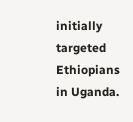initially targeted Ethiopians in Uganda.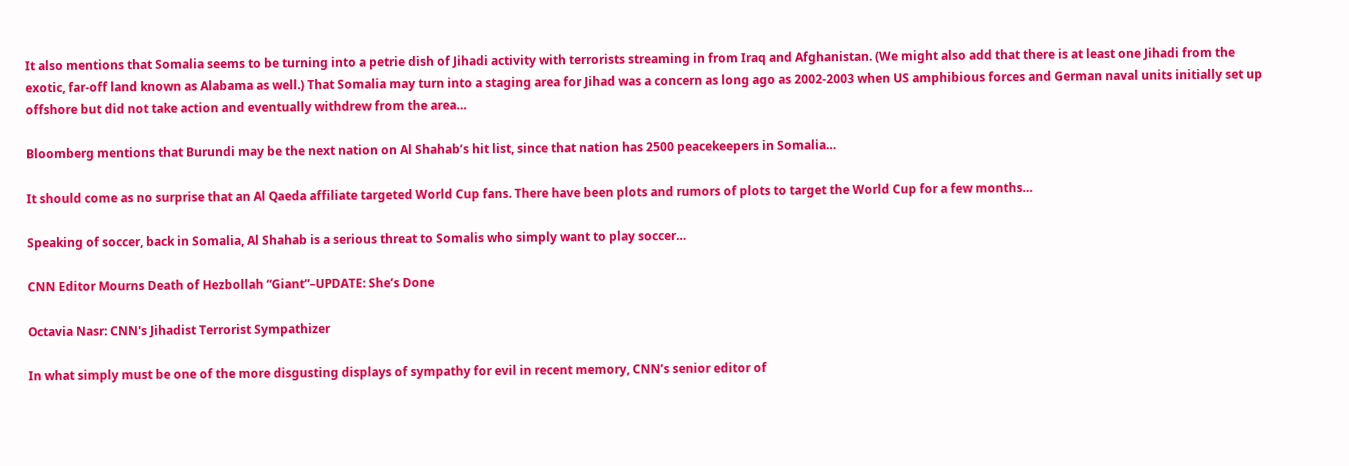It also mentions that Somalia seems to be turning into a petrie dish of Jihadi activity with terrorists streaming in from Iraq and Afghanistan. (We might also add that there is at least one Jihadi from the exotic, far-off land known as Alabama as well.) That Somalia may turn into a staging area for Jihad was a concern as long ago as 2002-2003 when US amphibious forces and German naval units initially set up offshore but did not take action and eventually withdrew from the area…

Bloomberg mentions that Burundi may be the next nation on Al Shahab’s hit list, since that nation has 2500 peacekeepers in Somalia…

It should come as no surprise that an Al Qaeda affiliate targeted World Cup fans. There have been plots and rumors of plots to target the World Cup for a few months…

Speaking of soccer, back in Somalia, Al Shahab is a serious threat to Somalis who simply want to play soccer…

CNN Editor Mourns Death of Hezbollah “Giant”–UPDATE: She’s Done

Octavia Nasr: CNN's Jihadist Terrorist Sympathizer

In what simply must be one of the more disgusting displays of sympathy for evil in recent memory, CNN’s senior editor of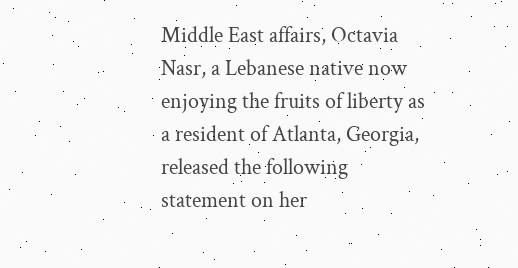Middle East affairs, Octavia Nasr, a Lebanese native now enjoying the fruits of liberty as a resident of Atlanta, Georgia, released the following statement on her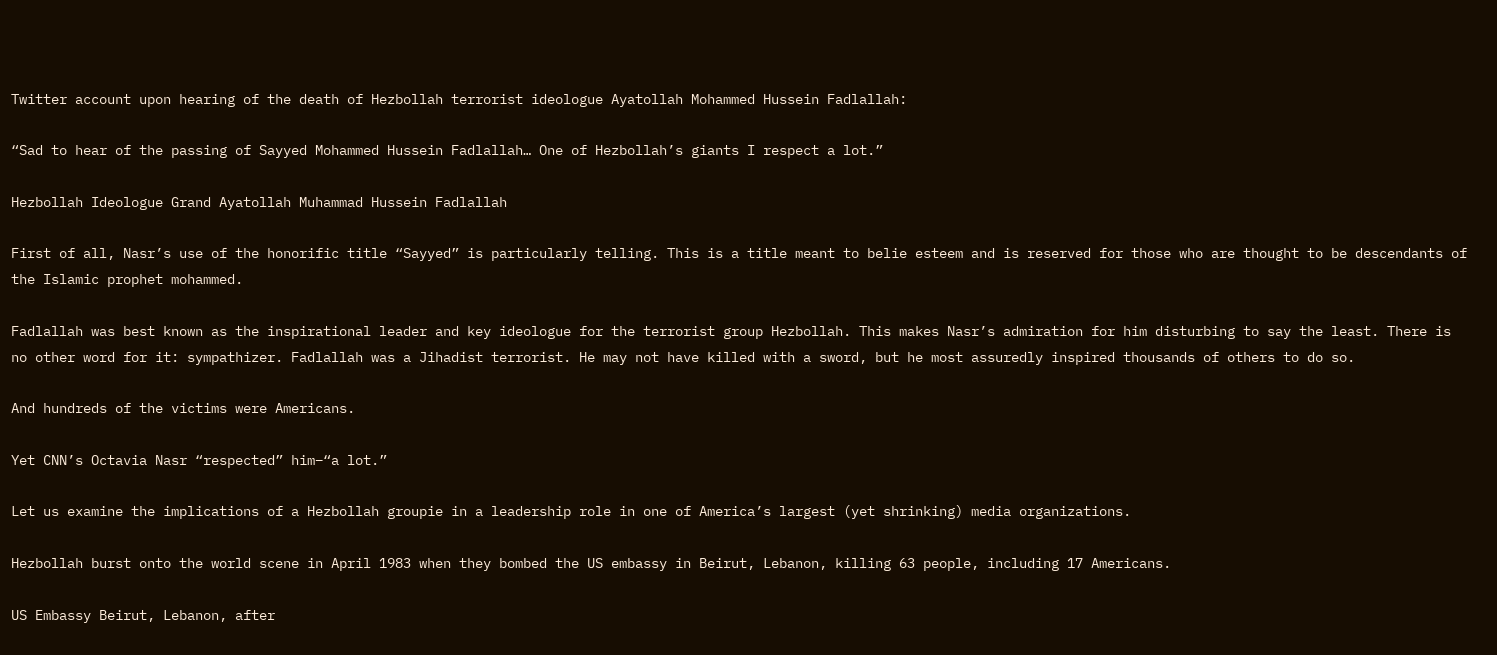Twitter account upon hearing of the death of Hezbollah terrorist ideologue Ayatollah Mohammed Hussein Fadlallah:

“Sad to hear of the passing of Sayyed Mohammed Hussein Fadlallah… One of Hezbollah’s giants I respect a lot.”

Hezbollah Ideologue Grand Ayatollah Muhammad Hussein Fadlallah

First of all, Nasr’s use of the honorific title “Sayyed” is particularly telling. This is a title meant to belie esteem and is reserved for those who are thought to be descendants of the Islamic prophet mohammed.

Fadlallah was best known as the inspirational leader and key ideologue for the terrorist group Hezbollah. This makes Nasr’s admiration for him disturbing to say the least. There is no other word for it: sympathizer. Fadlallah was a Jihadist terrorist. He may not have killed with a sword, but he most assuredly inspired thousands of others to do so.

And hundreds of the victims were Americans.

Yet CNN’s Octavia Nasr “respected” him–“a lot.”

Let us examine the implications of a Hezbollah groupie in a leadership role in one of America’s largest (yet shrinking) media organizations.

Hezbollah burst onto the world scene in April 1983 when they bombed the US embassy in Beirut, Lebanon, killing 63 people, including 17 Americans.

US Embassy Beirut, Lebanon, after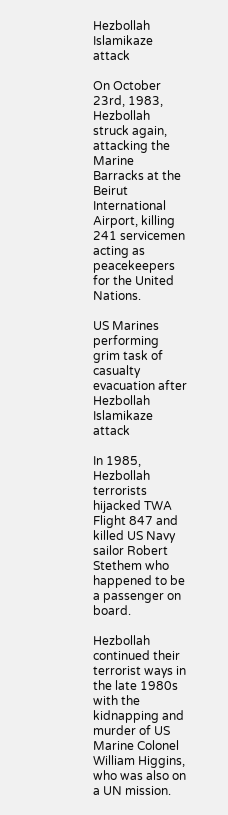Hezbollah Islamikaze attack

On October 23rd, 1983, Hezbollah struck again, attacking the Marine Barracks at the Beirut International Airport, killing 241 servicemen acting as peacekeepers for the United Nations.

US Marines performing grim task of casualty evacuation after Hezbollah Islamikaze attack

In 1985, Hezbollah terrorists hijacked TWA Flight 847 and killed US Navy sailor Robert Stethem who happened to be a passenger on board.

Hezbollah continued their terrorist ways in the late 1980s with the kidnapping and murder of US Marine Colonel William Higgins, who was also on a UN mission.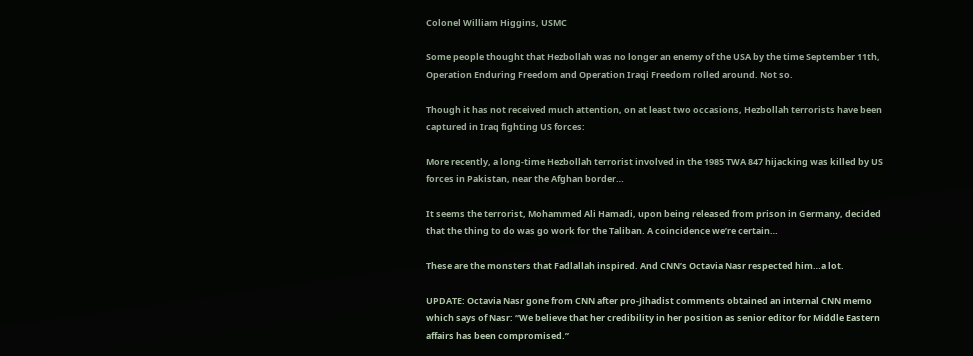Colonel William Higgins, USMC

Some people thought that Hezbollah was no longer an enemy of the USA by the time September 11th, Operation Enduring Freedom and Operation Iraqi Freedom rolled around. Not so.

Though it has not received much attention, on at least two occasions, Hezbollah terrorists have been captured in Iraq fighting US forces:

More recently, a long-time Hezbollah terrorist involved in the 1985 TWA 847 hijacking was killed by US forces in Pakistan, near the Afghan border…

It seems the terrorist, Mohammed Ali Hamadi, upon being released from prison in Germany, decided that the thing to do was go work for the Taliban. A coincidence we’re certain…

These are the monsters that Fadlallah inspired. And CNN’s Octavia Nasr respected him…a lot.

UPDATE: Octavia Nasr gone from CNN after pro-Jihadist comments obtained an internal CNN memo which says of Nasr: “We believe that her credibility in her position as senior editor for Middle Eastern affairs has been compromised.”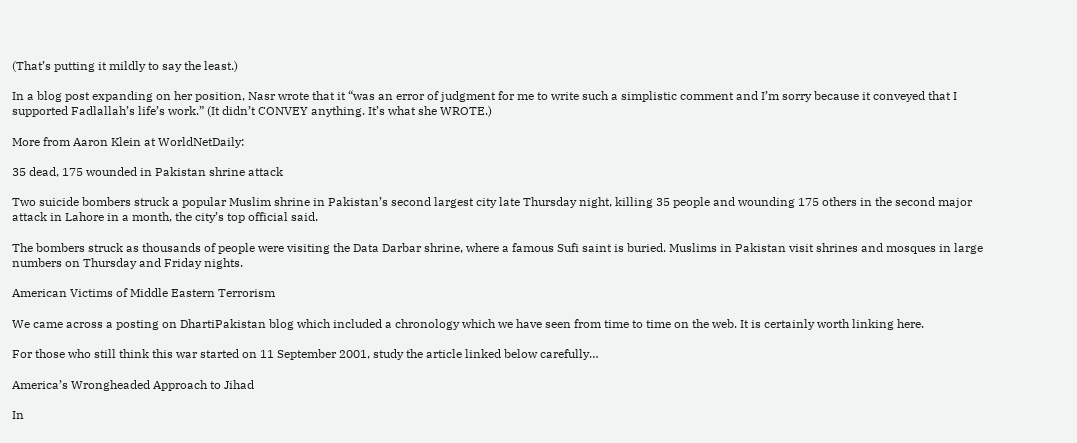(That’s putting it mildly to say the least.)

In a blog post expanding on her position, Nasr wrote that it “was an error of judgment for me to write such a simplistic comment and I’m sorry because it conveyed that I supported Fadlallah’s life’s work.” (It didn’t CONVEY anything. It’s what she WROTE.)

More from Aaron Klein at WorldNetDaily:

35 dead, 175 wounded in Pakistan shrine attack

Two suicide bombers struck a popular Muslim shrine in Pakistan’s second largest city late Thursday night, killing 35 people and wounding 175 others in the second major attack in Lahore in a month, the city’s top official said.

The bombers struck as thousands of people were visiting the Data Darbar shrine, where a famous Sufi saint is buried. Muslims in Pakistan visit shrines and mosques in large numbers on Thursday and Friday nights.

American Victims of Middle Eastern Terrorism

We came across a posting on DhartiPakistan blog which included a chronology which we have seen from time to time on the web. It is certainly worth linking here.

For those who still think this war started on 11 September 2001, study the article linked below carefully…

America’s Wrongheaded Approach to Jihad

In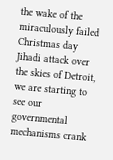the wake of the miraculously failed Christmas day Jihadi attack over the skies of Detroit, we are starting to see our governmental mechanisms crank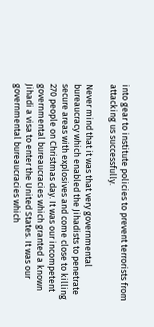into gear to institute policies to prevent terrorists from attacking us successfully.

Never mind that it was that very governmental bureaucracy which enabled the Jihadists to penetrate secure areas with explosives and come close to killing 270 people on Christmas day. It was our incompetent governmental bureaucracies which granted a known Jihadi a visa to enter the United States. It was our governmental bureaucracies which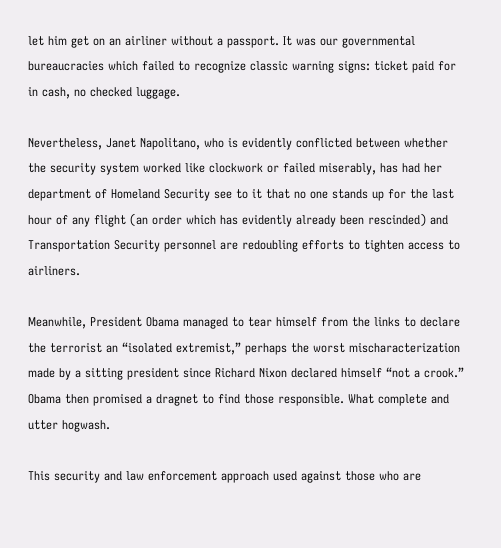let him get on an airliner without a passport. It was our governmental bureaucracies which failed to recognize classic warning signs: ticket paid for in cash, no checked luggage.

Nevertheless, Janet Napolitano, who is evidently conflicted between whether the security system worked like clockwork or failed miserably, has had her department of Homeland Security see to it that no one stands up for the last hour of any flight (an order which has evidently already been rescinded) and Transportation Security personnel are redoubling efforts to tighten access to airliners.

Meanwhile, President Obama managed to tear himself from the links to declare the terrorist an “isolated extremist,” perhaps the worst mischaracterization made by a sitting president since Richard Nixon declared himself “not a crook.” Obama then promised a dragnet to find those responsible. What complete and utter hogwash.

This security and law enforcement approach used against those who are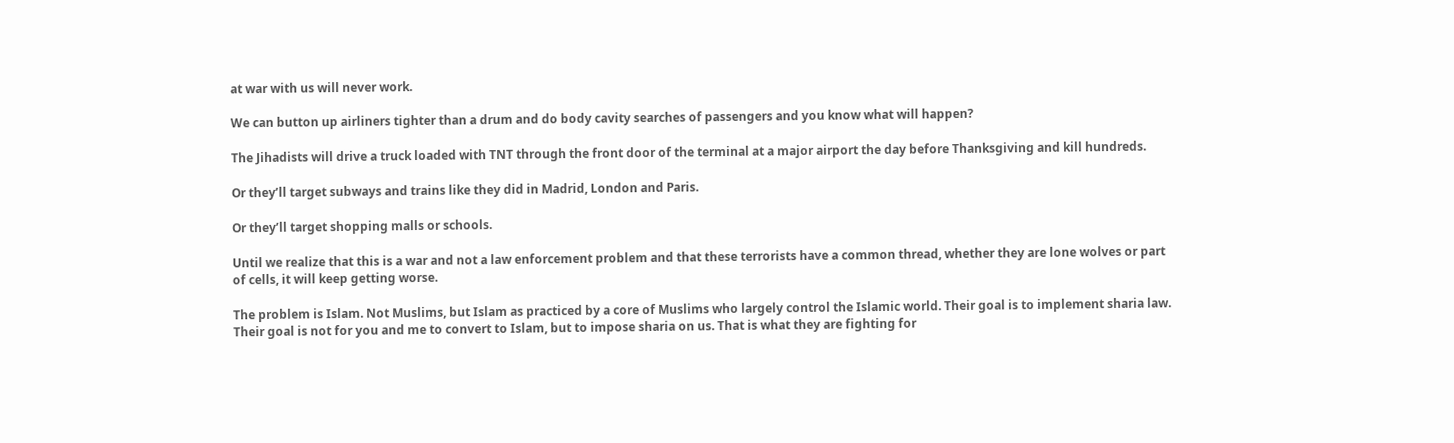at war with us will never work.

We can button up airliners tighter than a drum and do body cavity searches of passengers and you know what will happen?

The Jihadists will drive a truck loaded with TNT through the front door of the terminal at a major airport the day before Thanksgiving and kill hundreds.

Or they’ll target subways and trains like they did in Madrid, London and Paris.

Or they’ll target shopping malls or schools.

Until we realize that this is a war and not a law enforcement problem and that these terrorists have a common thread, whether they are lone wolves or part of cells, it will keep getting worse.

The problem is Islam. Not Muslims, but Islam as practiced by a core of Muslims who largely control the Islamic world. Their goal is to implement sharia law. Their goal is not for you and me to convert to Islam, but to impose sharia on us. That is what they are fighting for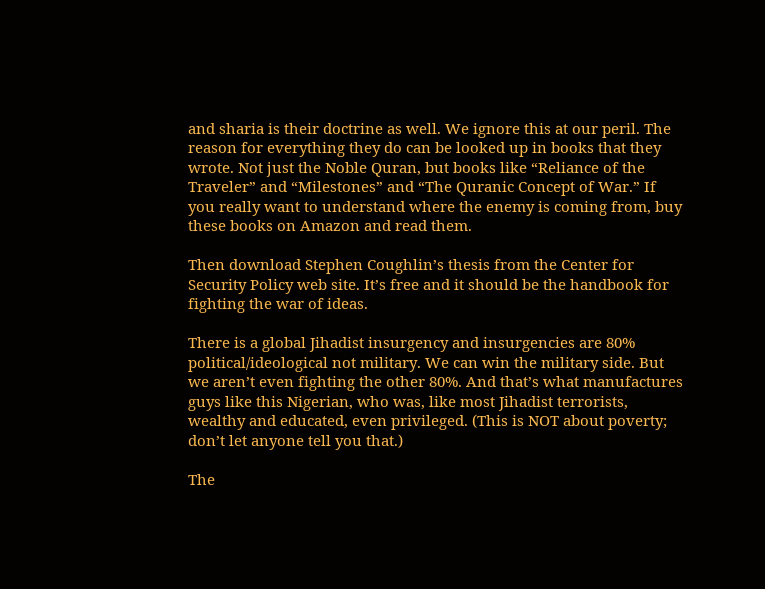and sharia is their doctrine as well. We ignore this at our peril. The reason for everything they do can be looked up in books that they wrote. Not just the Noble Quran, but books like “Reliance of the Traveler” and “Milestones” and “The Quranic Concept of War.” If you really want to understand where the enemy is coming from, buy these books on Amazon and read them.

Then download Stephen Coughlin’s thesis from the Center for Security Policy web site. It’s free and it should be the handbook for fighting the war of ideas.

There is a global Jihadist insurgency and insurgencies are 80% political/ideological not military. We can win the military side. But we aren’t even fighting the other 80%. And that’s what manufactures guys like this Nigerian, who was, like most Jihadist terrorists, wealthy and educated, even privileged. (This is NOT about poverty; don’t let anyone tell you that.)

The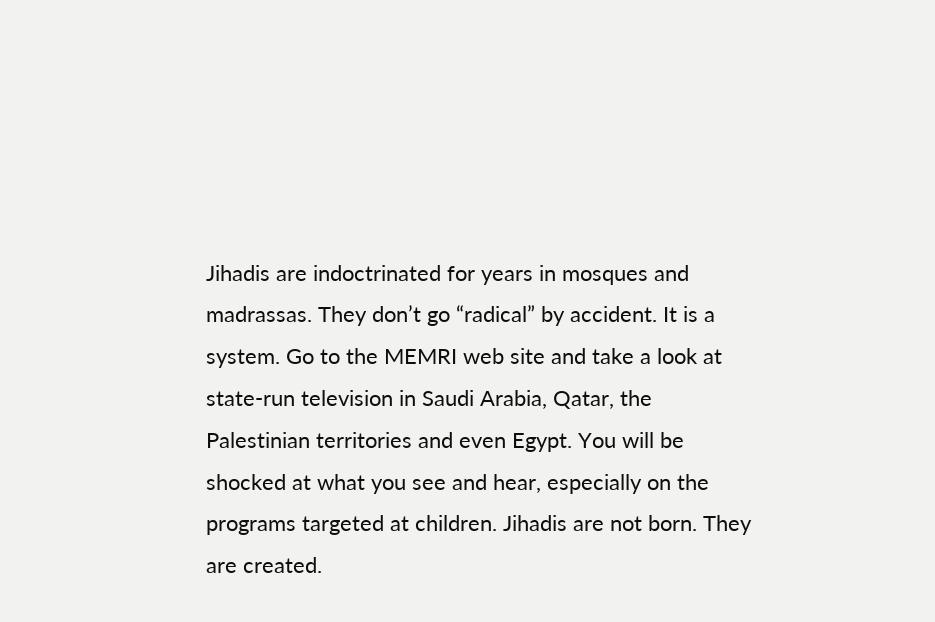Jihadis are indoctrinated for years in mosques and madrassas. They don’t go “radical” by accident. It is a system. Go to the MEMRI web site and take a look at state-run television in Saudi Arabia, Qatar, the Palestinian territories and even Egypt. You will be shocked at what you see and hear, especially on the programs targeted at children. Jihadis are not born. They are created.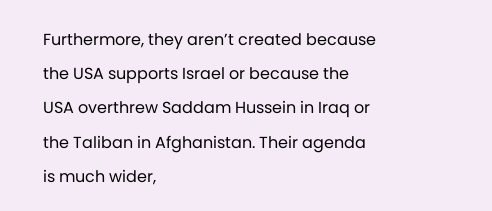Furthermore, they aren’t created because the USA supports Israel or because the USA overthrew Saddam Hussein in Iraq or the Taliban in Afghanistan. Their agenda is much wider,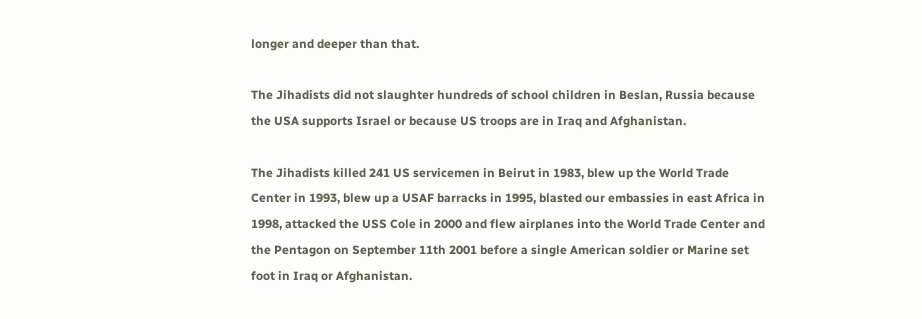longer and deeper than that.

The Jihadists did not slaughter hundreds of school children in Beslan, Russia because the USA supports Israel or because US troops are in Iraq and Afghanistan.

The Jihadists killed 241 US servicemen in Beirut in 1983, blew up the World Trade Center in 1993, blew up a USAF barracks in 1995, blasted our embassies in east Africa in 1998, attacked the USS Cole in 2000 and flew airplanes into the World Trade Center and the Pentagon on September 11th 2001 before a single American soldier or Marine set foot in Iraq or Afghanistan.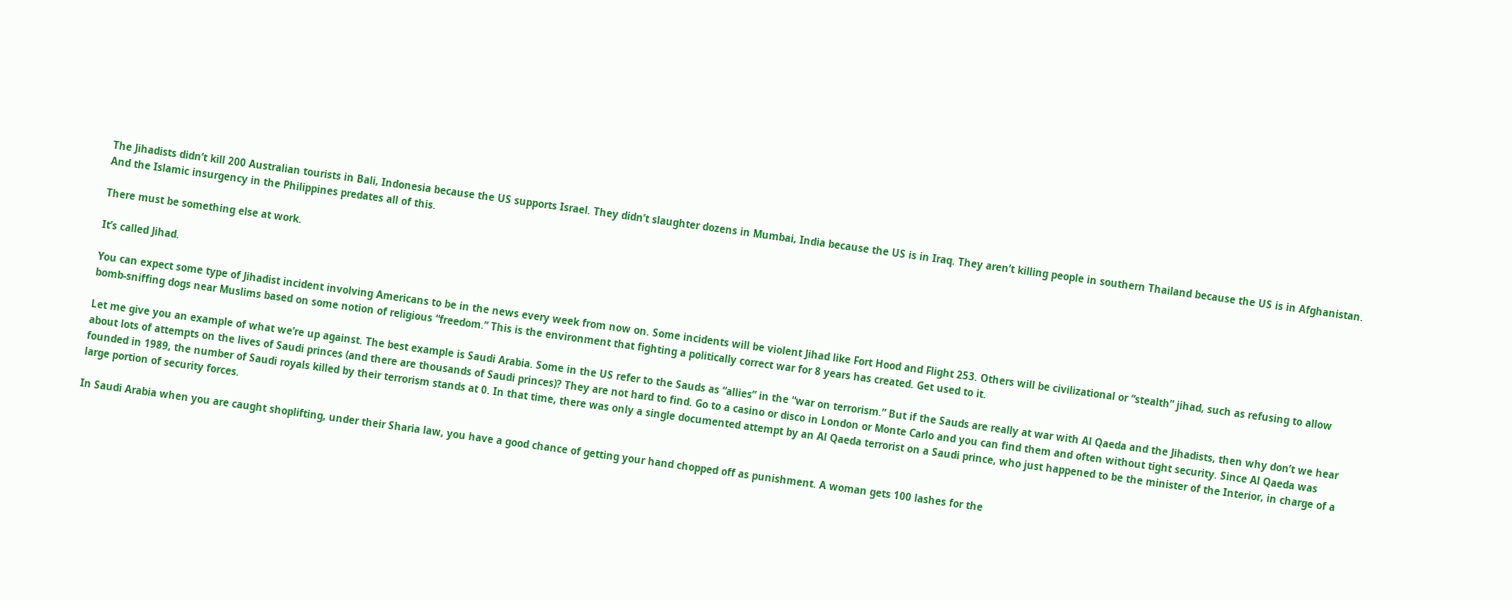The Jihadists didn’t kill 200 Australian tourists in Bali, Indonesia because the US supports Israel. They didn’t slaughter dozens in Mumbai, India because the US is in Iraq. They aren’t killing people in southern Thailand because the US is in Afghanistan. And the Islamic insurgency in the Philippines predates all of this.

There must be something else at work.

It’s called Jihad.

You can expect some type of Jihadist incident involving Americans to be in the news every week from now on. Some incidents will be violent Jihad like Fort Hood and Flight 253. Others will be civilizational or “stealth” jihad, such as refusing to allow bomb-sniffing dogs near Muslims based on some notion of religious “freedom.” This is the environment that fighting a politically correct war for 8 years has created. Get used to it.

Let me give you an example of what we’re up against. The best example is Saudi Arabia. Some in the US refer to the Sauds as “allies” in the “war on terrorism.” But if the Sauds are really at war with Al Qaeda and the Jihadists, then why don’t we hear about lots of attempts on the lives of Saudi princes (and there are thousands of Saudi princes)? They are not hard to find. Go to a casino or disco in London or Monte Carlo and you can find them and often without tight security. Since Al Qaeda was founded in 1989, the number of Saudi royals killed by their terrorism stands at 0. In that time, there was only a single documented attempt by an Al Qaeda terrorist on a Saudi prince, who just happened to be the minister of the Interior, in charge of a large portion of security forces.

In Saudi Arabia when you are caught shoplifting, under their Sharia law, you have a good chance of getting your hand chopped off as punishment. A woman gets 100 lashes for the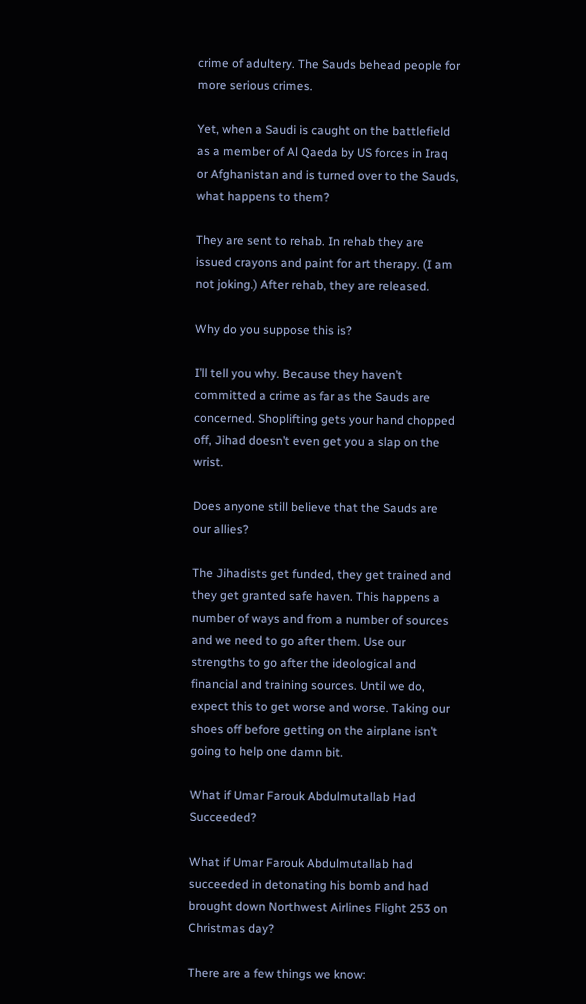crime of adultery. The Sauds behead people for more serious crimes.

Yet, when a Saudi is caught on the battlefield as a member of Al Qaeda by US forces in Iraq or Afghanistan and is turned over to the Sauds, what happens to them?

They are sent to rehab. In rehab they are issued crayons and paint for art therapy. (I am not joking.) After rehab, they are released.

Why do you suppose this is?

I’ll tell you why. Because they haven’t committed a crime as far as the Sauds are concerned. Shoplifting gets your hand chopped off, Jihad doesn’t even get you a slap on the wrist.

Does anyone still believe that the Sauds are our allies?

The Jihadists get funded, they get trained and they get granted safe haven. This happens a number of ways and from a number of sources and we need to go after them. Use our strengths to go after the ideological and financial and training sources. Until we do, expect this to get worse and worse. Taking our shoes off before getting on the airplane isn’t going to help one damn bit.

What if Umar Farouk Abdulmutallab Had Succeeded?

What if Umar Farouk Abdulmutallab had succeeded in detonating his bomb and had brought down Northwest Airlines Flight 253 on Christmas day?

There are a few things we know: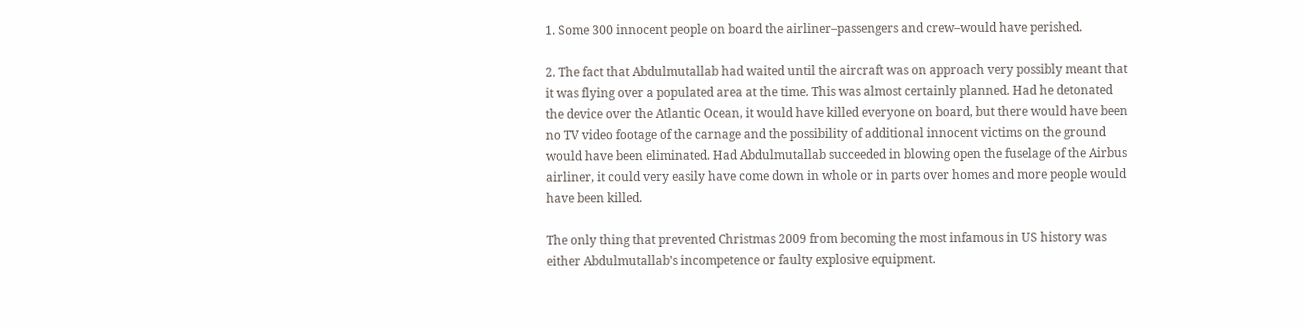1. Some 300 innocent people on board the airliner–passengers and crew–would have perished.

2. The fact that Abdulmutallab had waited until the aircraft was on approach very possibly meant that it was flying over a populated area at the time. This was almost certainly planned. Had he detonated the device over the Atlantic Ocean, it would have killed everyone on board, but there would have been no TV video footage of the carnage and the possibility of additional innocent victims on the ground would have been eliminated. Had Abdulmutallab succeeded in blowing open the fuselage of the Airbus airliner, it could very easily have come down in whole or in parts over homes and more people would have been killed.

The only thing that prevented Christmas 2009 from becoming the most infamous in US history was either Abdulmutallab’s incompetence or faulty explosive equipment.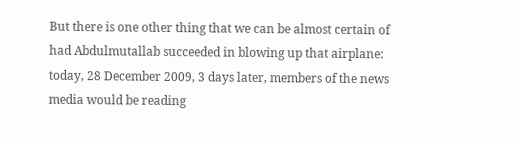But there is one other thing that we can be almost certain of had Abdulmutallab succeeded in blowing up that airplane: today, 28 December 2009, 3 days later, members of the news media would be reading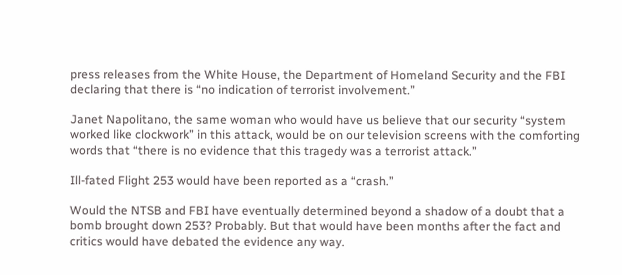press releases from the White House, the Department of Homeland Security and the FBI declaring that there is “no indication of terrorist involvement.”

Janet Napolitano, the same woman who would have us believe that our security “system worked like clockwork” in this attack, would be on our television screens with the comforting words that “there is no evidence that this tragedy was a terrorist attack.”

Ill-fated Flight 253 would have been reported as a “crash.”

Would the NTSB and FBI have eventually determined beyond a shadow of a doubt that a bomb brought down 253? Probably. But that would have been months after the fact and critics would have debated the evidence any way.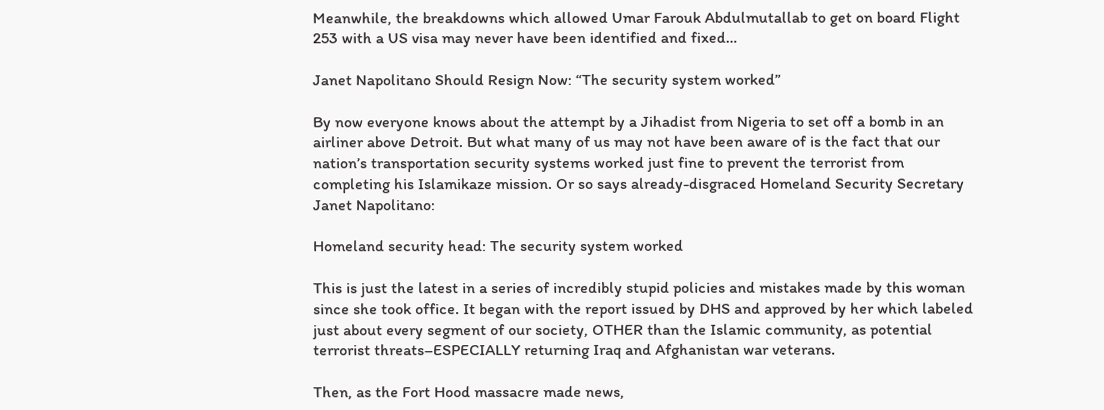Meanwhile, the breakdowns which allowed Umar Farouk Abdulmutallab to get on board Flight 253 with a US visa may never have been identified and fixed…

Janet Napolitano Should Resign Now: “The security system worked”

By now everyone knows about the attempt by a Jihadist from Nigeria to set off a bomb in an airliner above Detroit. But what many of us may not have been aware of is the fact that our nation’s transportation security systems worked just fine to prevent the terrorist from completing his Islamikaze mission. Or so says already-disgraced Homeland Security Secretary Janet Napolitano:

Homeland security head: The security system worked

This is just the latest in a series of incredibly stupid policies and mistakes made by this woman since she took office. It began with the report issued by DHS and approved by her which labeled just about every segment of our society, OTHER than the Islamic community, as potential terrorist threats–ESPECIALLY returning Iraq and Afghanistan war veterans.

Then, as the Fort Hood massacre made news,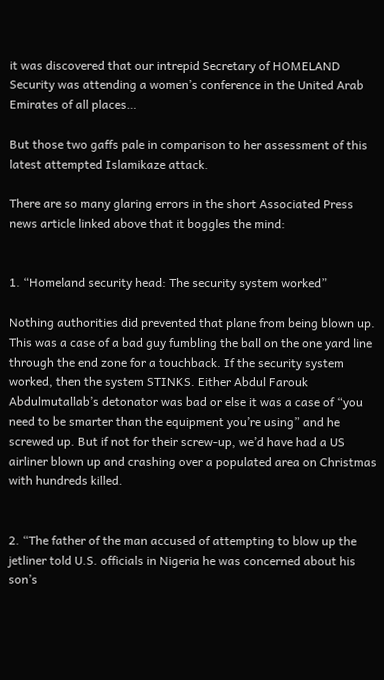it was discovered that our intrepid Secretary of HOMELAND Security was attending a women’s conference in the United Arab Emirates of all places…

But those two gaffs pale in comparison to her assessment of this latest attempted Islamikaze attack.

There are so many glaring errors in the short Associated Press news article linked above that it boggles the mind:


1. “Homeland security head: The security system worked”

Nothing authorities did prevented that plane from being blown up. This was a case of a bad guy fumbling the ball on the one yard line through the end zone for a touchback. If the security system worked, then the system STINKS. Either Abdul Farouk Abdulmutallab’s detonator was bad or else it was a case of “you need to be smarter than the equipment you’re using” and he screwed up. But if not for their screw-up, we’d have had a US airliner blown up and crashing over a populated area on Christmas with hundreds killed.


2. “The father of the man accused of attempting to blow up the jetliner told U.S. officials in Nigeria he was concerned about his son’s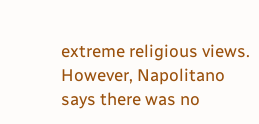extreme religious views. However, Napolitano says there was no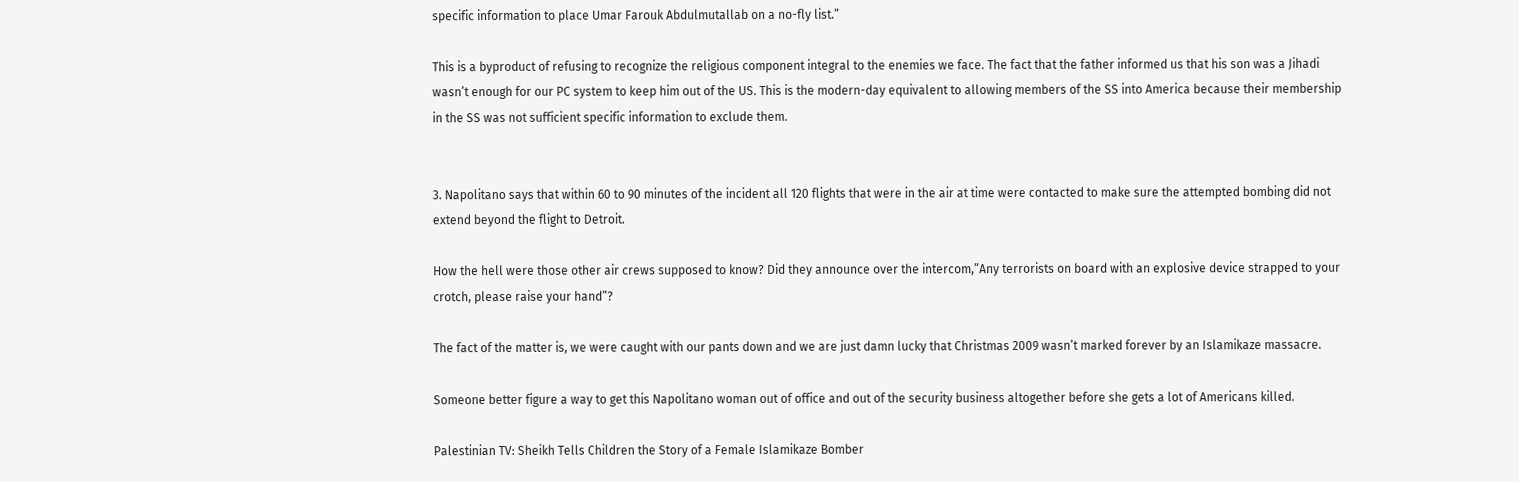specific information to place Umar Farouk Abdulmutallab on a no-fly list.”

This is a byproduct of refusing to recognize the religious component integral to the enemies we face. The fact that the father informed us that his son was a Jihadi wasn’t enough for our PC system to keep him out of the US. This is the modern-day equivalent to allowing members of the SS into America because their membership in the SS was not sufficient specific information to exclude them.


3. Napolitano says that within 60 to 90 minutes of the incident all 120 flights that were in the air at time were contacted to make sure the attempted bombing did not extend beyond the flight to Detroit.

How the hell were those other air crews supposed to know? Did they announce over the intercom,”Any terrorists on board with an explosive device strapped to your crotch, please raise your hand”?

The fact of the matter is, we were caught with our pants down and we are just damn lucky that Christmas 2009 wasn’t marked forever by an Islamikaze massacre.

Someone better figure a way to get this Napolitano woman out of office and out of the security business altogether before she gets a lot of Americans killed.

Palestinian TV: Sheikh Tells Children the Story of a Female Islamikaze Bomber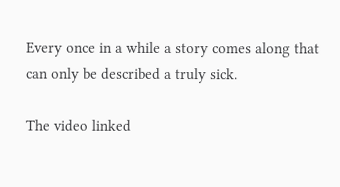Every once in a while a story comes along that can only be described a truly sick.

The video linked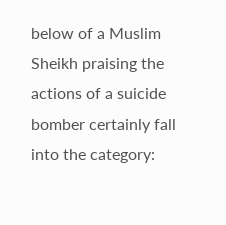below of a Muslim Sheikh praising the actions of a suicide bomber certainly fall into the category: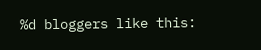%d bloggers like this: